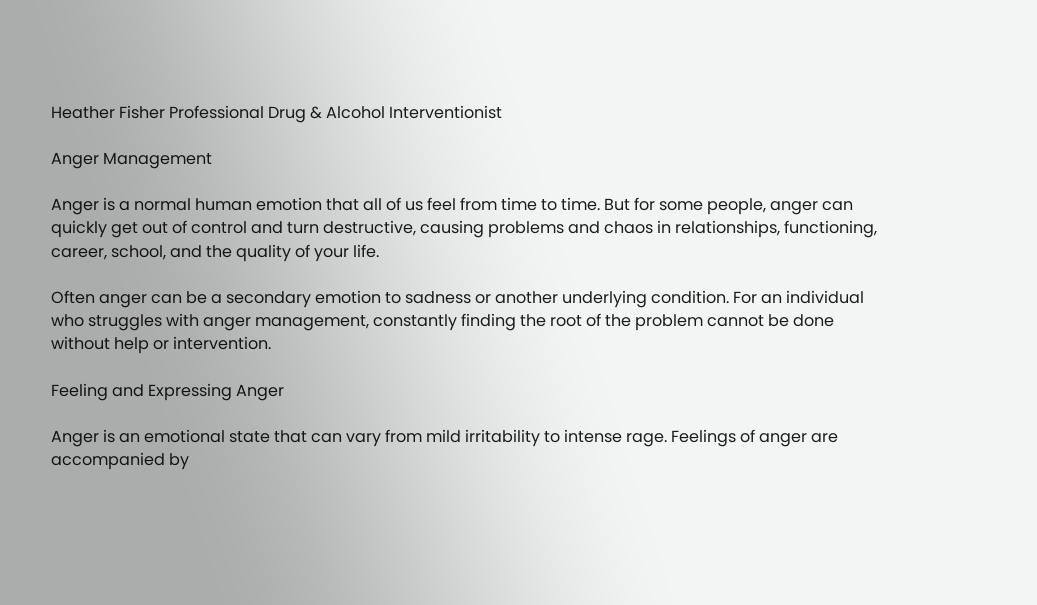Heather Fisher Professional Drug & Alcohol Interventionist

Anger Management

Anger is a normal human emotion that all of us feel from time to time. But for some people, anger can quickly get out of control and turn destructive, causing problems and chaos in relationships, functioning, career, school, and the quality of your life.

Often anger can be a secondary emotion to sadness or another underlying condition. For an individual who struggles with anger management, constantly finding the root of the problem cannot be done without help or intervention.

Feeling and Expressing Anger

Anger is an emotional state that can vary from mild irritability to intense rage. Feelings of anger are accompanied by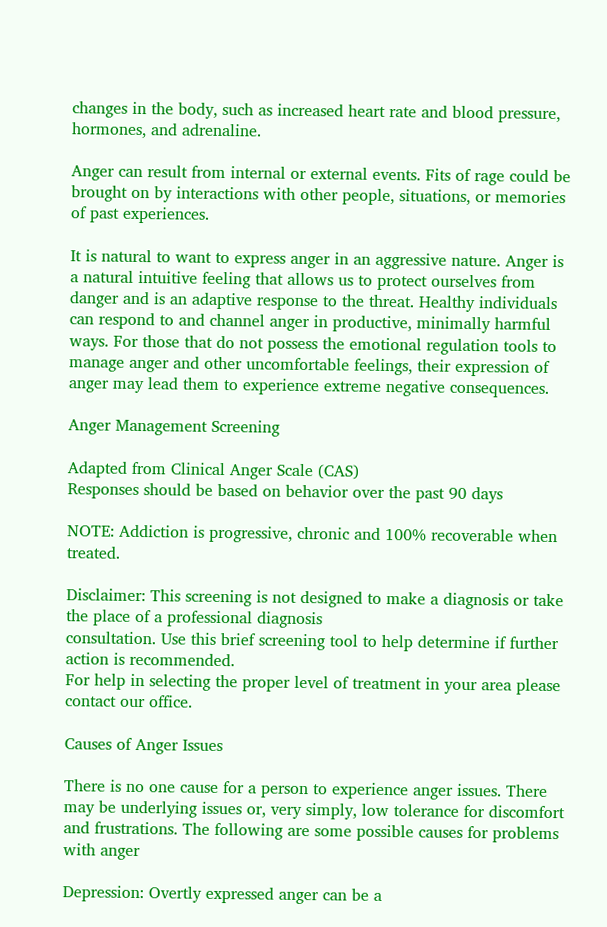changes in the body, such as increased heart rate and blood pressure, hormones, and adrenaline.

Anger can result from internal or external events. Fits of rage could be brought on by interactions with other people, situations, or memories of past experiences.

It is natural to want to express anger in an aggressive nature. Anger is a natural intuitive feeling that allows us to protect ourselves from danger and is an adaptive response to the threat. Healthy individuals can respond to and channel anger in productive, minimally harmful ways. For those that do not possess the emotional regulation tools to manage anger and other uncomfortable feelings, their expression of anger may lead them to experience extreme negative consequences.

Anger Management Screening

Adapted from Clinical Anger Scale (CAS)
Responses should be based on behavior over the past 90 days

NOTE: Addiction is progressive, chronic and 100% recoverable when treated.

Disclaimer: This screening is not designed to make a diagnosis or take the place of a professional diagnosis
consultation. Use this brief screening tool to help determine if further action is recommended.
For help in selecting the proper level of treatment in your area please contact our office.

Causes of Anger Issues

There is no one cause for a person to experience anger issues. There may be underlying issues or, very simply, low tolerance for discomfort and frustrations. The following are some possible causes for problems with anger

Depression: Overtly expressed anger can be a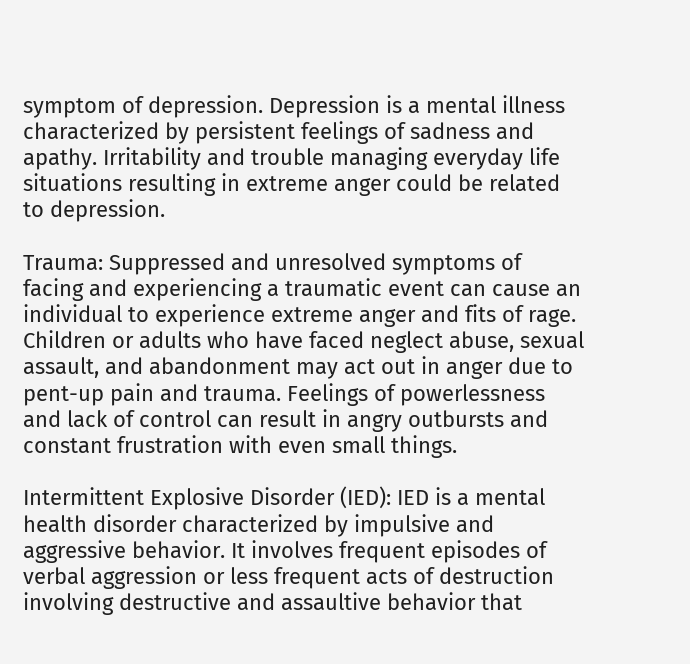symptom of depression. Depression is a mental illness characterized by persistent feelings of sadness and apathy. Irritability and trouble managing everyday life situations resulting in extreme anger could be related to depression.

Trauma: Suppressed and unresolved symptoms of facing and experiencing a traumatic event can cause an individual to experience extreme anger and fits of rage. Children or adults who have faced neglect abuse, sexual assault, and abandonment may act out in anger due to pent-up pain and trauma. Feelings of powerlessness and lack of control can result in angry outbursts and constant frustration with even small things.

Intermittent Explosive Disorder (IED): IED is a mental health disorder characterized by impulsive and aggressive behavior. It involves frequent episodes of verbal aggression or less frequent acts of destruction involving destructive and assaultive behavior that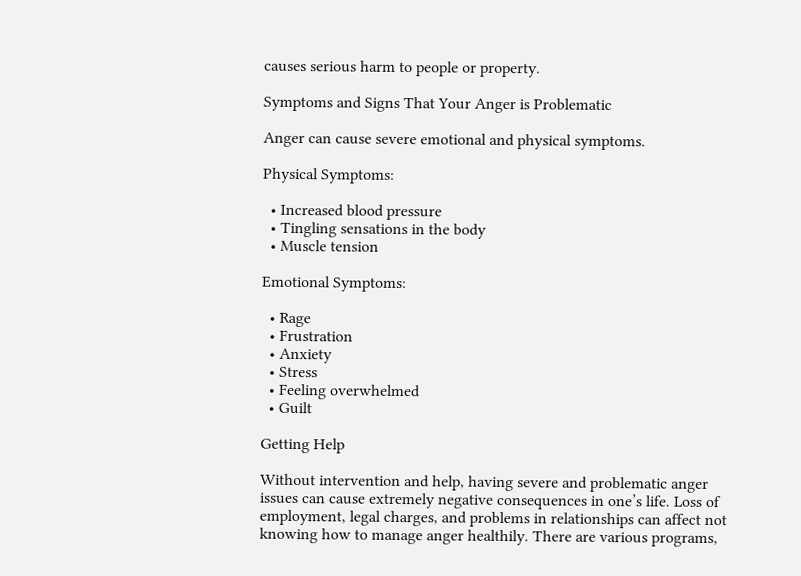causes serious harm to people or property.

Symptoms and Signs That Your Anger is Problematic

Anger can cause severe emotional and physical symptoms.

Physical Symptoms:

  • Increased blood pressure
  • Tingling sensations in the body
  • Muscle tension

Emotional Symptoms:

  • Rage
  • Frustration
  • Anxiety
  • Stress
  • Feeling overwhelmed
  • Guilt

Getting Help

Without intervention and help, having severe and problematic anger issues can cause extremely negative consequences in one’s life. Loss of employment, legal charges, and problems in relationships can affect not knowing how to manage anger healthily. There are various programs,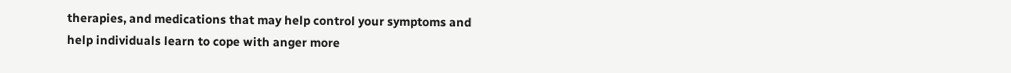therapies, and medications that may help control your symptoms and help individuals learn to cope with anger more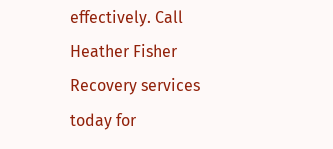effectively. Call Heather Fisher Recovery services today for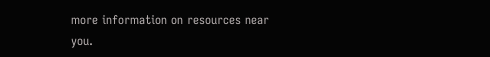more information on resources near you.